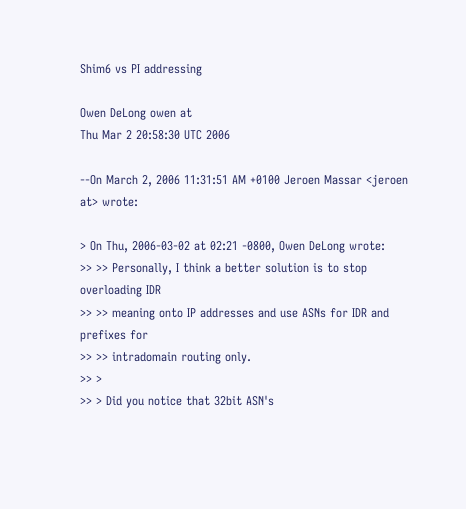Shim6 vs PI addressing

Owen DeLong owen at
Thu Mar 2 20:58:30 UTC 2006

--On March 2, 2006 11:31:51 AM +0100 Jeroen Massar <jeroen at> wrote:

> On Thu, 2006-03-02 at 02:21 -0800, Owen DeLong wrote:
>> >> Personally, I think a better solution is to stop overloading IDR
>> >> meaning onto IP addresses and use ASNs for IDR and prefixes for
>> >> intradomain routing only.
>> >
>> > Did you notice that 32bit ASN's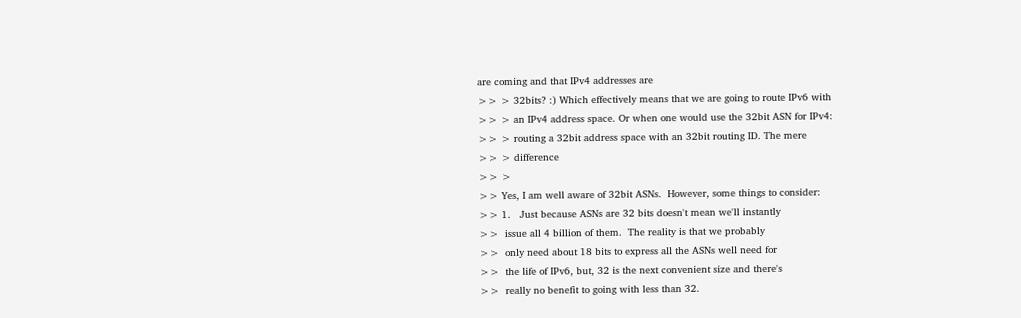are coming and that IPv4 addresses are
>> > 32bits? :) Which effectively means that we are going to route IPv6 with
>> > an IPv4 address space. Or when one would use the 32bit ASN for IPv4:
>> > routing a 32bit address space with an 32bit routing ID. The mere
>> > difference
>> >
>> Yes, I am well aware of 32bit ASNs.  However, some things to consider:
>> 1.   Just because ASNs are 32 bits doesn't mean we'll instantly
>>  issue all 4 billion of them.  The reality is that we probably
>>  only need about 18 bits to express all the ASNs well need for
>>  the life of IPv6, but, 32 is the next convenient size and there's
>>  really no benefit to going with less than 32.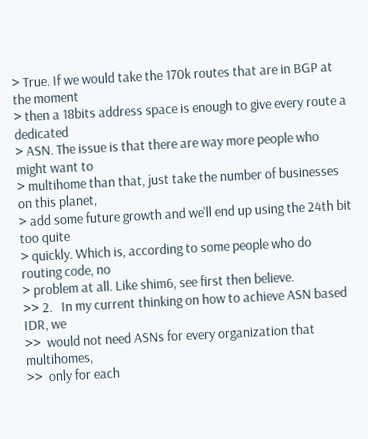> True. If we would take the 170k routes that are in BGP at the moment
> then a 18bits address space is enough to give every route a dedicated
> ASN. The issue is that there are way more people who might want to
> multihome than that, just take the number of businesses on this planet,
> add some future growth and we'll end up using the 24th bit too quite
> quickly. Which is, according to some people who do routing code, no
> problem at all. Like shim6, see first then believe.
>> 2.   In my current thinking on how to achieve ASN based IDR, we
>>  would not need ASNs for every organization that multihomes,
>>  only for each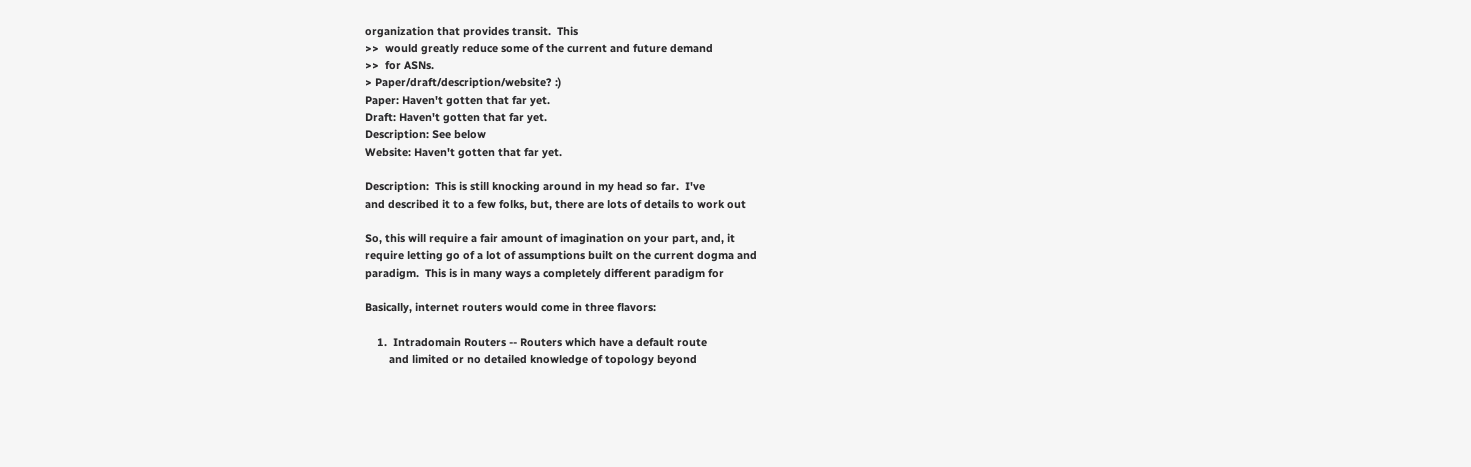organization that provides transit.  This
>>  would greatly reduce some of the current and future demand
>>  for ASNs.
> Paper/draft/description/website? :)
Paper: Haven't gotten that far yet.
Draft: Haven't gotten that far yet.
Description: See below
Website: Haven't gotten that far yet.

Description:  This is still knocking around in my head so far.  I've
and described it to a few folks, but, there are lots of details to work out

So, this will require a fair amount of imagination on your part, and, it
require letting go of a lot of assumptions built on the current dogma and
paradigm.  This is in many ways a completely different paradigm for

Basically, internet routers would come in three flavors:

    1.  Intradomain Routers -- Routers which have a default route
        and limited or no detailed knowledge of topology beyond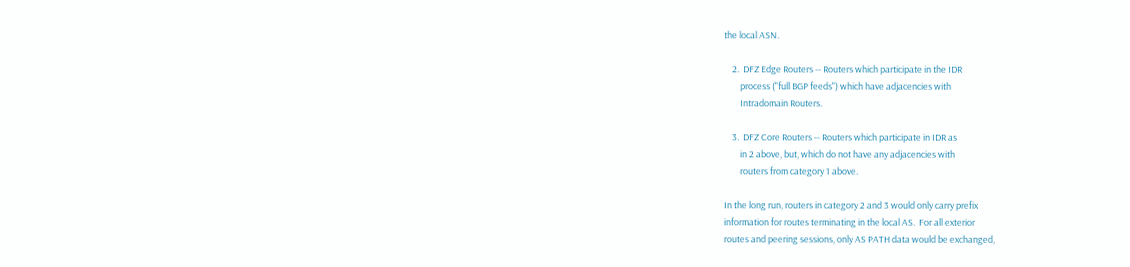the local ASN.

    2.  DFZ Edge Routers -- Routers which participate in the IDR
        process ("full BGP feeds") which have adjacencies with
        Intradomain Routers.

    3.  DFZ Core Routers -- Routers which participate in IDR as
        in 2 above, but, which do not have any adjacencies with
        routers from category 1 above.

In the long run, routers in category 2 and 3 would only carry prefix
information for routes terminating in the local AS.  For all exterior
routes and peering sessions, only AS PATH data would be exchanged,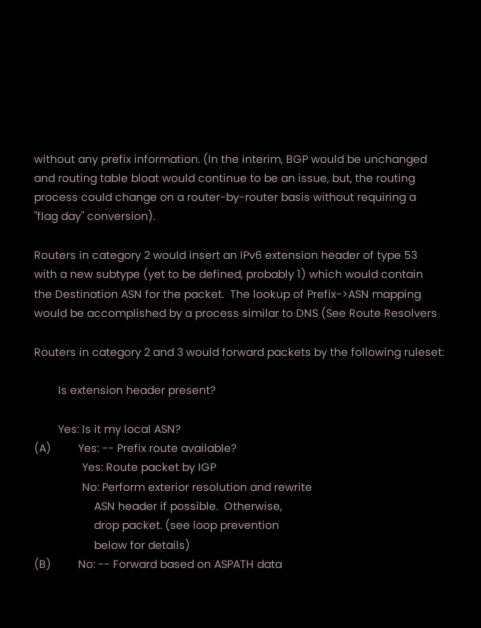without any prefix information. (In the interim, BGP would be unchanged
and routing table bloat would continue to be an issue, but, the routing
process could change on a router-by-router basis without requiring a
"flag day" conversion).

Routers in category 2 would insert an IPv6 extension header of type 53
with a new subtype (yet to be defined, probably 1) which would contain
the Destination ASN for the packet.  The lookup of Prefix->ASN mapping
would be accomplished by a process similar to DNS (See Route Resolvers

Routers in category 2 and 3 would forward packets by the following ruleset:

        Is extension header present?

        Yes: Is it my local ASN?
(A)         Yes: -- Prefix route available?
                Yes: Route packet by IGP
                No: Perform exterior resolution and rewrite
                    ASN header if possible.  Otherwise,
                    drop packet. (see loop prevention
                    below for details)
(B)         No: -- Forward based on ASPATH data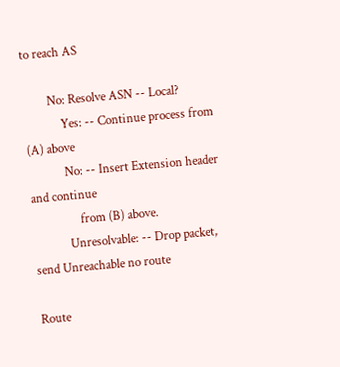to reach AS

        No: Resolve ASN -- Local?
            Yes: -- Continue process from (A) above
            No: -- Insert Extension header and continue
                from (B) above.
            Unresolvable: -- Drop packet, send Unreachable no route

Route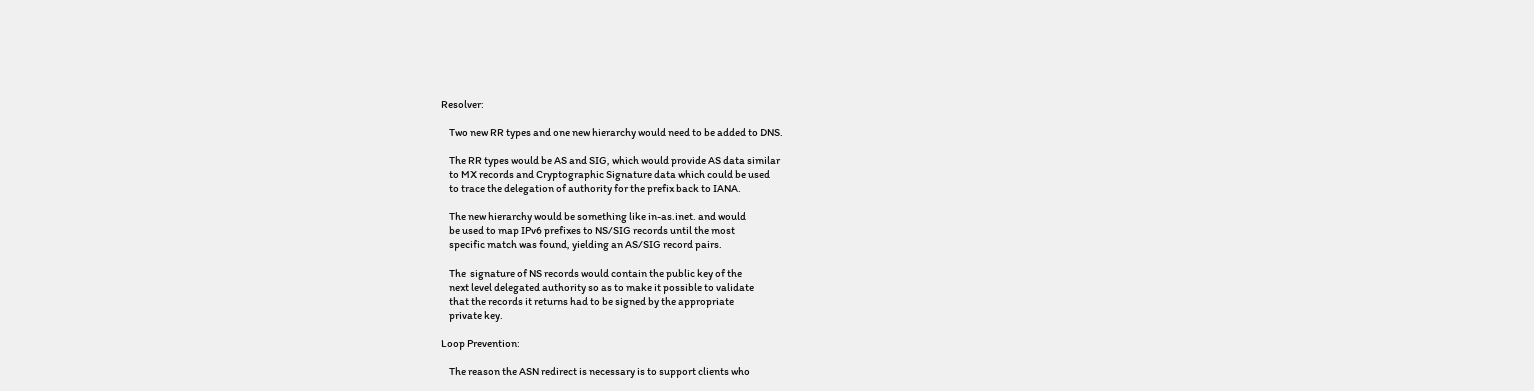Resolver:

    Two new RR types and one new hierarchy would need to be added to DNS.

    The RR types would be AS and SIG, which would provide AS data similar
    to MX records and Cryptographic Signature data which could be used
    to trace the delegation of authority for the prefix back to IANA.

    The new hierarchy would be something like in-as.inet. and would
    be used to map IPv6 prefixes to NS/SIG records until the most
    specific match was found, yielding an AS/SIG record pairs.

    The  signature of NS records would contain the public key of the
    next level delegated authority so as to make it possible to validate
    that the records it returns had to be signed by the appropriate
    private key.

Loop Prevention:

    The reason the ASN redirect is necessary is to support clients who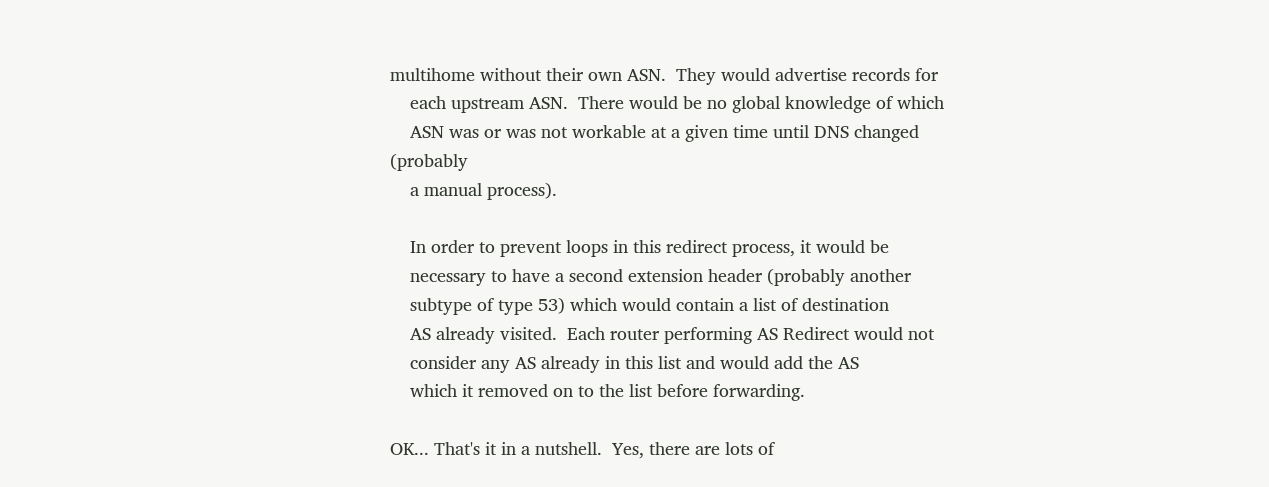multihome without their own ASN.  They would advertise records for
    each upstream ASN.  There would be no global knowledge of which
    ASN was or was not workable at a given time until DNS changed (probably
    a manual process).

    In order to prevent loops in this redirect process, it would be
    necessary to have a second extension header (probably another
    subtype of type 53) which would contain a list of destination
    AS already visited.  Each router performing AS Redirect would not
    consider any AS already in this list and would add the AS
    which it removed on to the list before forwarding.

OK... That's it in a nutshell.  Yes, there are lots of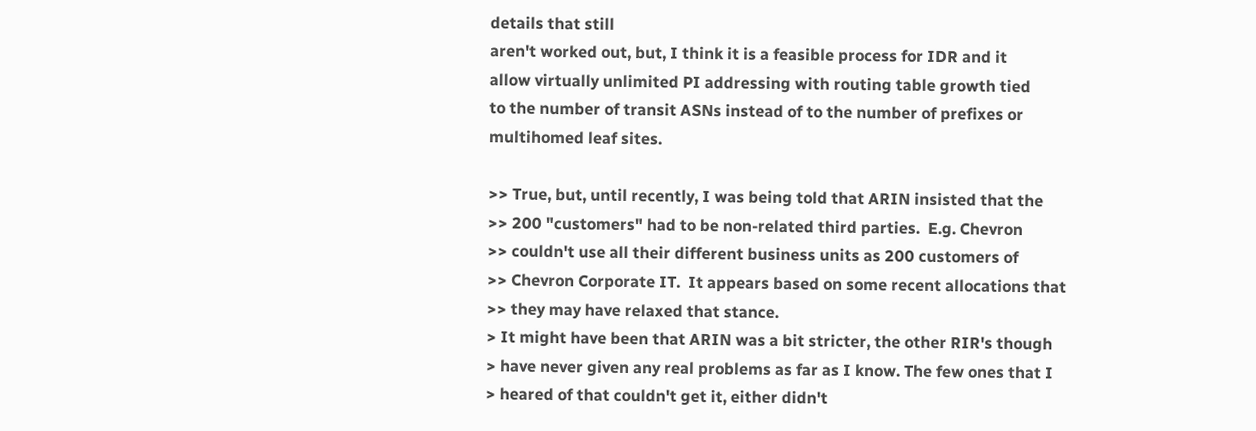details that still
aren't worked out, but, I think it is a feasible process for IDR and it
allow virtually unlimited PI addressing with routing table growth tied
to the number of transit ASNs instead of to the number of prefixes or
multihomed leaf sites.

>> True, but, until recently, I was being told that ARIN insisted that the
>> 200 "customers" had to be non-related third parties.  E.g. Chevron
>> couldn't use all their different business units as 200 customers of
>> Chevron Corporate IT.  It appears based on some recent allocations that
>> they may have relaxed that stance.
> It might have been that ARIN was a bit stricter, the other RIR's though
> have never given any real problems as far as I know. The few ones that I
> heared of that couldn't get it, either didn't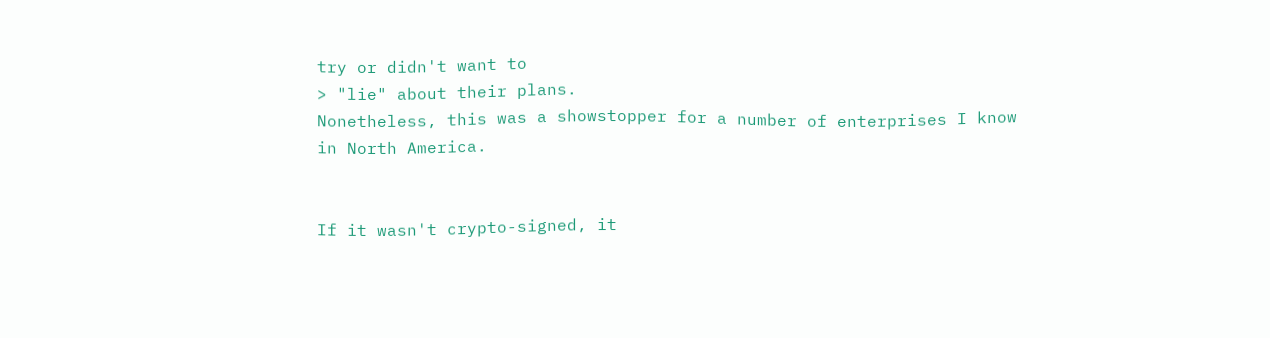try or didn't want to
> "lie" about their plans.
Nonetheless, this was a showstopper for a number of enterprises I know
in North America.


If it wasn't crypto-signed, it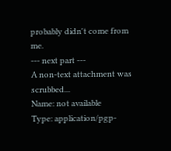probably didn't come from me.
--- next part ---
A non-text attachment was scrubbed...
Name: not available
Type: application/pgp-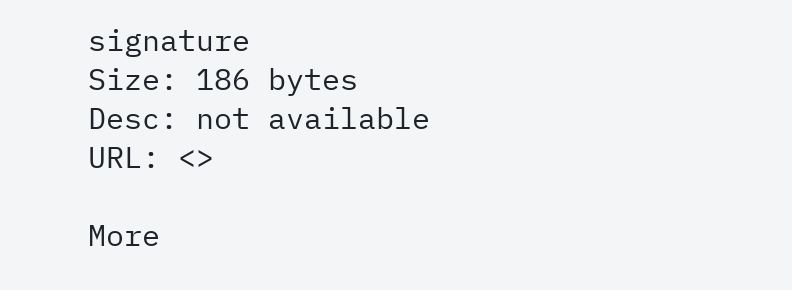signature
Size: 186 bytes
Desc: not available
URL: <>

More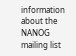information about the NANOG mailing list